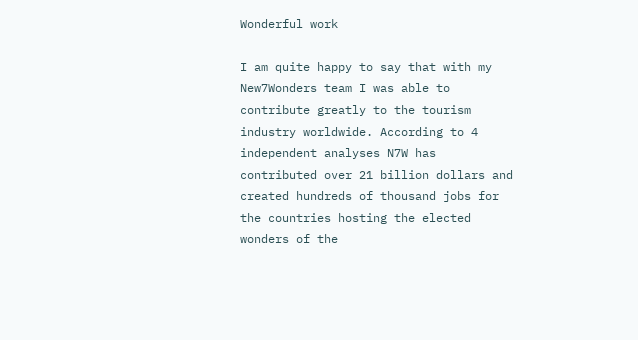Wonderful work

I am quite happy to say that with my New7Wonders team I was able to contribute greatly to the tourism industry worldwide. According to 4 independent analyses N7W has contributed over 21 billion dollars and created hundreds of thousand jobs for the countries hosting the elected wonders of the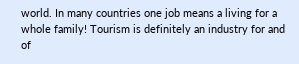world. In many countries one job means a living for a whole family! Tourism is definitely an industry for and of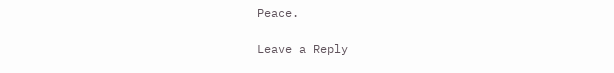Peace.

Leave a Reply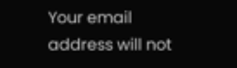Your email address will not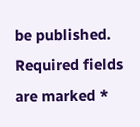be published. Required fields are marked *